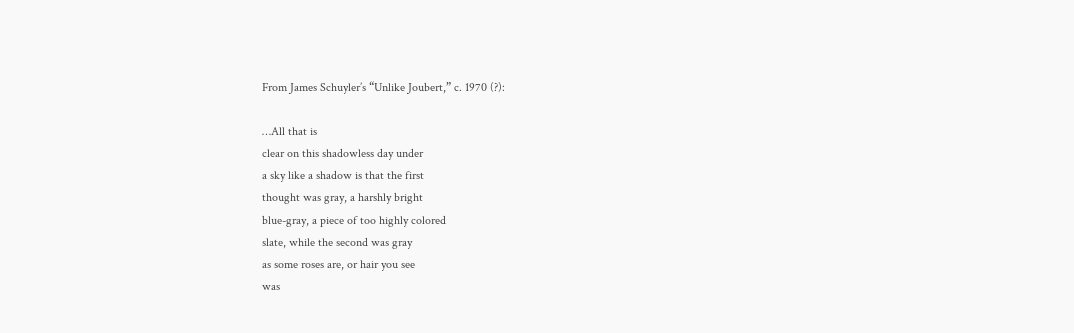From James Schuyler’s “Unlike Joubert,” c. 1970 (?):

…All that is
clear on this shadowless day under
a sky like a shadow is that the first
thought was gray, a harshly bright
blue-gray, a piece of too highly colored
slate, while the second was gray
as some roses are, or hair you see
was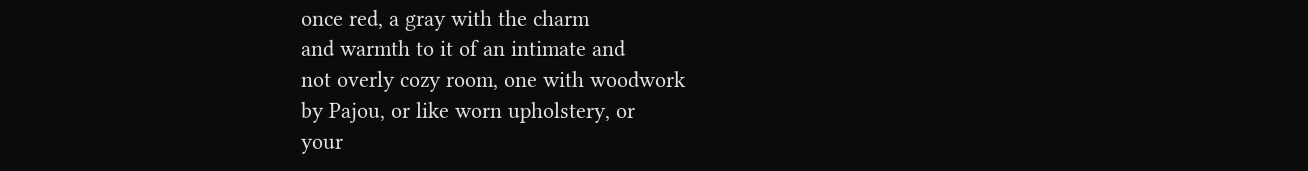once red, a gray with the charm
and warmth to it of an intimate and
not overly cozy room, one with woodwork
by Pajou, or like worn upholstery, or
your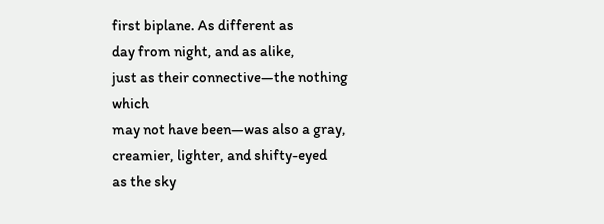first biplane. As different as
day from night, and as alike,
just as their connective—the nothing which
may not have been—was also a gray,
creamier, lighter, and shifty-eyed
as the sky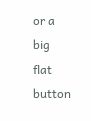or a big flat button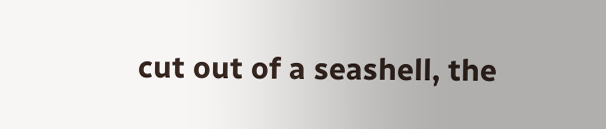cut out of a seashell, the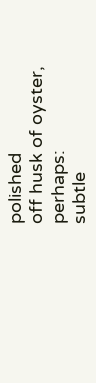polished
off husk of oyster, perhaps:
subtle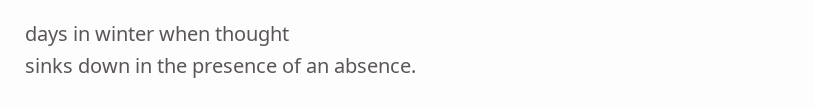days in winter when thought
sinks down in the presence of an absence.